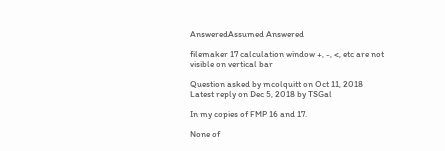AnsweredAssumed Answered

filemaker 17 calculation window +, -, <, etc are not visible on vertical bar

Question asked by mcolquitt on Oct 11, 2018
Latest reply on Dec 5, 2018 by TSGal

In my copies of FMP 16 and 17.

None of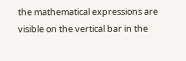the mathematical expressions are visible on the vertical bar in the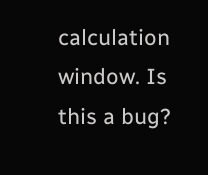calculation window. Is this a bug?